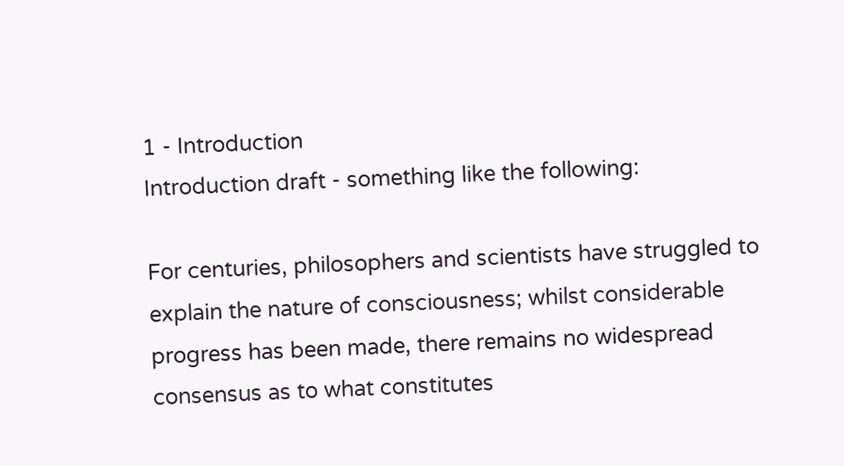1 - Introduction
Introduction draft - something like the following:

For centuries, philosophers and scientists have struggled to explain the nature of consciousness; whilst considerable progress has been made, there remains no widespread consensus as to what constitutes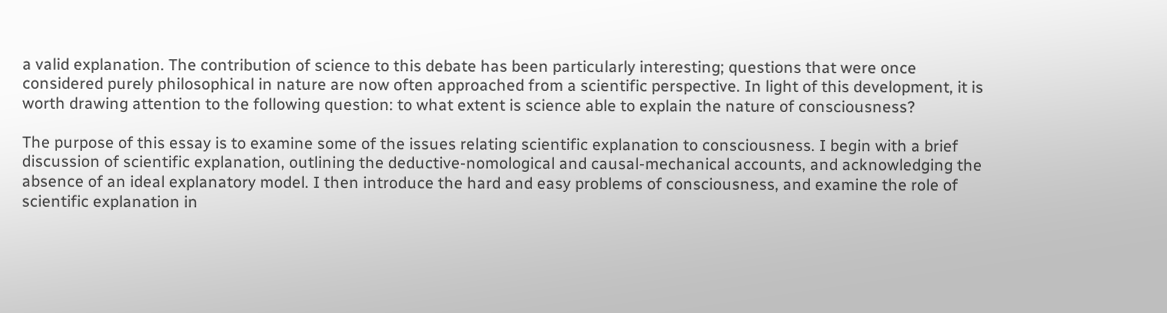a valid explanation. The contribution of science to this debate has been particularly interesting; questions that were once considered purely philosophical in nature are now often approached from a scientific perspective. In light of this development, it is worth drawing attention to the following question: to what extent is science able to explain the nature of consciousness?

The purpose of this essay is to examine some of the issues relating scientific explanation to consciousness. I begin with a brief discussion of scientific explanation, outlining the deductive-nomological and causal-mechanical accounts, and acknowledging the absence of an ideal explanatory model. I then introduce the hard and easy problems of consciousness, and examine the role of scientific explanation in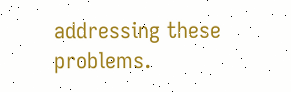addressing these problems.